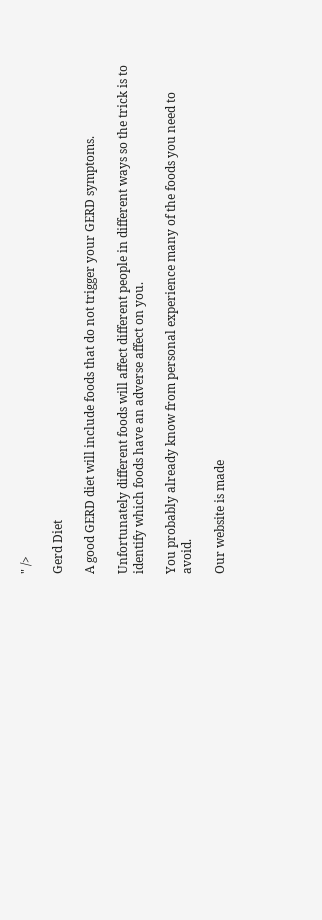" />

Gerd Diet

A good GERD diet will include foods that do not trigger your GERD symptoms.

Unfortunately different foods will affect different people in different ways so the trick is to identify which foods have an adverse affect on you.

You probably already know from personal experience many of the foods you need to avoid.

Our website is made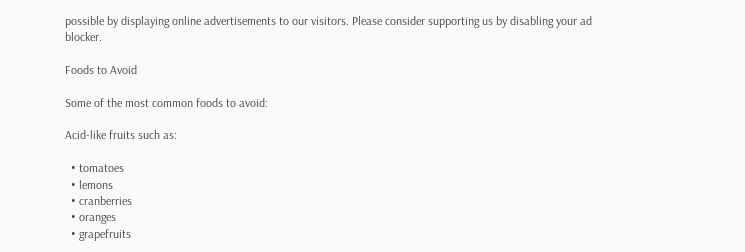possible by displaying online advertisements to our visitors. Please consider supporting us by disabling your ad blocker.

Foods to Avoid

Some of the most common foods to avoid:

Acid-like fruits such as:

  • tomatoes
  • lemons
  • cranberries
  • oranges
  • grapefruits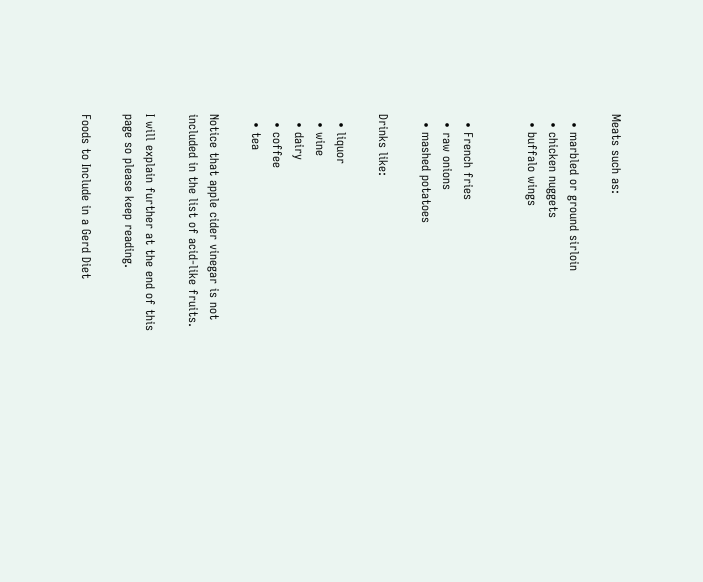Meats such as:

  • marbled or ground sirloin
  • chicken nuggets
  • buffalo wings


  • French fries
  • raw onions
  • mashed potatoes

Drinks like:

  • liquor
  • wine
  • dairy
  • coffee
  • tea

Notice that apple cider vinegar is not included in the list of acid-like fruits.

I will explain further at the end of this page so please keep reading.

Foods to Include in a Gerd Diet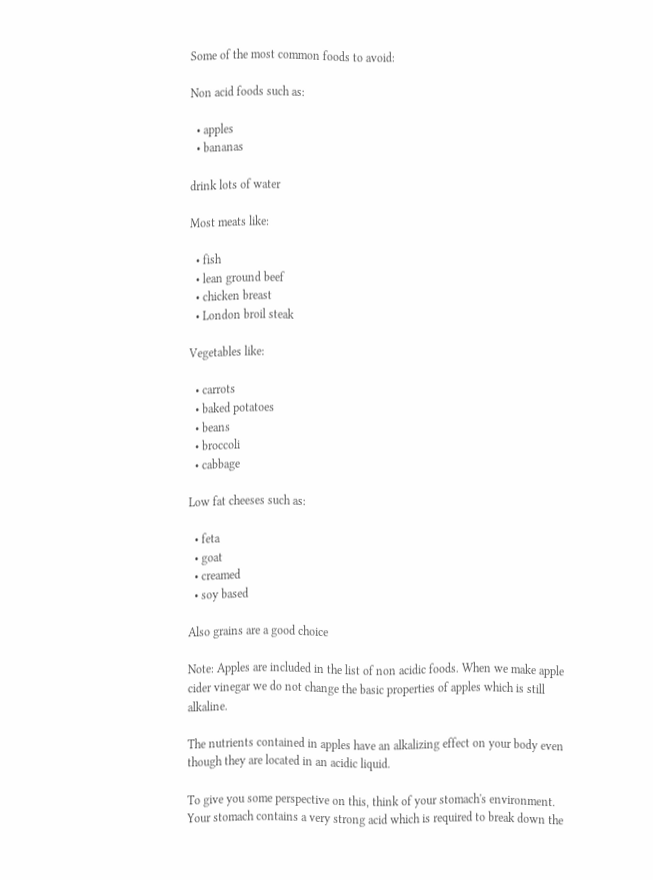Some of the most common foods to avoid:

Non acid foods such as:

  • apples
  • bananas

drink lots of water

Most meats like:

  • fish
  • lean ground beef
  • chicken breast
  • London broil steak

Vegetables like:

  • carrots
  • baked potatoes
  • beans
  • broccoli
  • cabbage

Low fat cheeses such as:

  • feta
  • goat
  • creamed
  • soy based

Also grains are a good choice

Note: Apples are included in the list of non acidic foods. When we make apple cider vinegar we do not change the basic properties of apples which is still alkaline.

The nutrients contained in apples have an alkalizing effect on your body even though they are located in an acidic liquid.

To give you some perspective on this, think of your stomach's environment. Your stomach contains a very strong acid which is required to break down the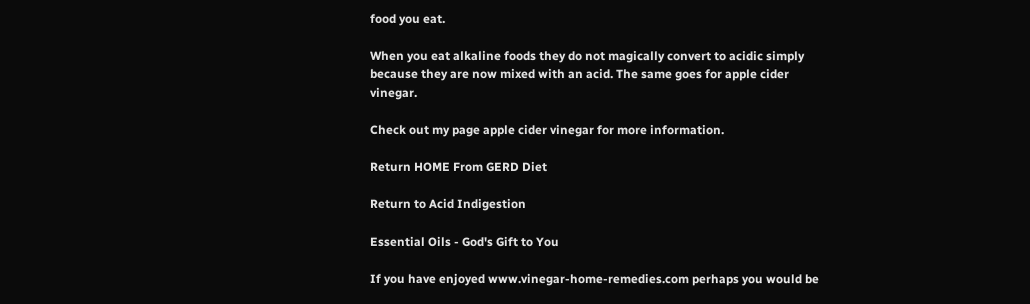food you eat.

When you eat alkaline foods they do not magically convert to acidic simply because they are now mixed with an acid. The same goes for apple cider vinegar.

Check out my page apple cider vinegar for more information.

Return HOME From GERD Diet

Return to Acid Indigestion

Essential Oils - God's Gift to You

If you have enjoyed www.vinegar-home-remedies.com perhaps you would be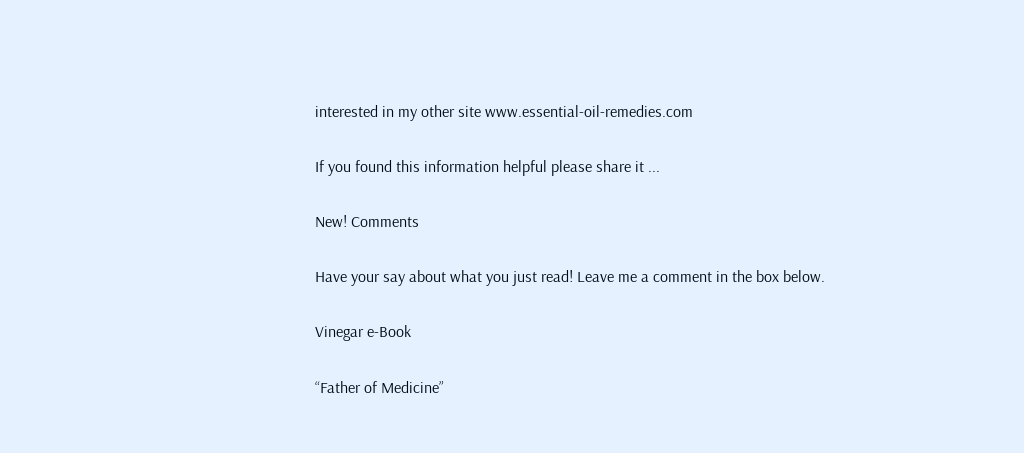interested in my other site www.essential-oil-remedies.com

If you found this information helpful please share it ...

New! Comments

Have your say about what you just read! Leave me a comment in the box below.

Vinegar e-Book

“Father of Medicine”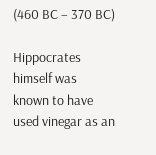(460 BC – 370 BC)

Hippocrates himself was known to have used vinegar as an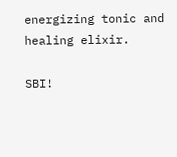energizing tonic and healing elixir.

SBI!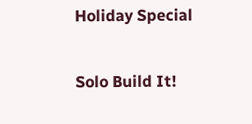Holiday Special

Solo Build It!